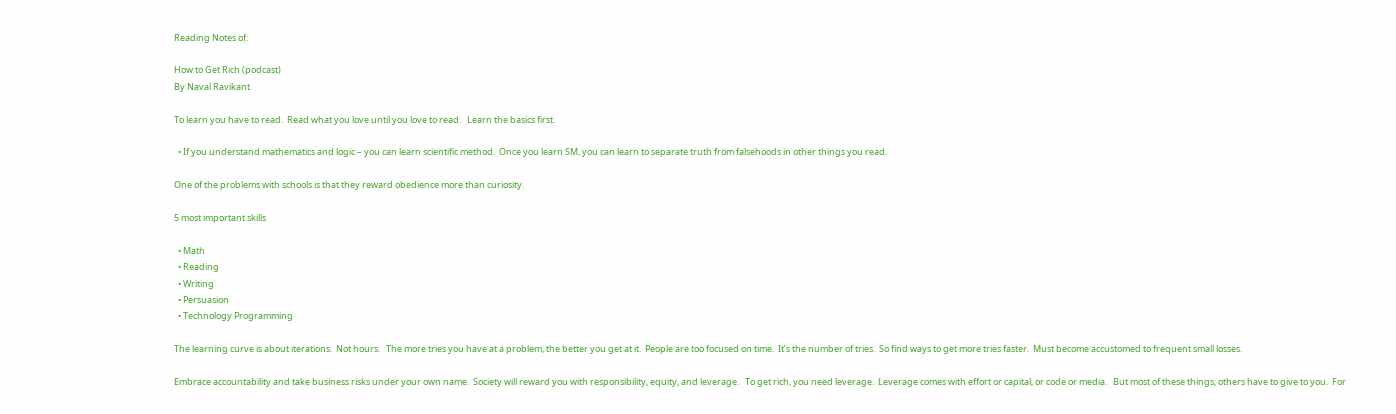Reading Notes of:

How to Get Rich (podcast)
By Naval Ravikant

To learn you have to read.  Read what you love until you love to read.   Learn the basics first.

  • If you understand mathematics and logic – you can learn scientific method.  Once you learn SM, you can learn to separate truth from falsehoods in other things you read.

One of the problems with schools is that they reward obedience more than curiosity.

5 most important skills

  • Math
  • Reading
  • Writing
  • Persuasion
  • Technology Programming

The learning curve is about iterations.  Not hours.   The more tries you have at a problem, the better you get at it.  People are too focused on time.  It’s the number of tries.  So find ways to get more tries faster.  Must become accustomed to frequent small losses.

Embrace accountability and take business risks under your own name.  Society will reward you with responsibility, equity, and leverage.   To get rich, you need leverage.  Leverage comes with effort or capital, or code or media.   But most of these things, others have to give to you.  For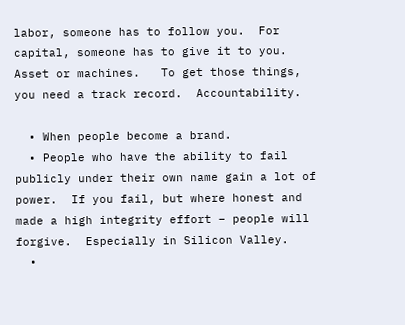labor, someone has to follow you.  For capital, someone has to give it to you.  Asset or machines.   To get those things, you need a track record.  Accountability.

  • When people become a brand.
  • People who have the ability to fail publicly under their own name gain a lot of power.  If you fail, but where honest and made a high integrity effort – people will forgive.  Especially in Silicon Valley.
  •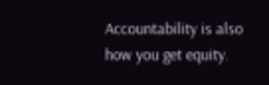Accountability is also how you get equity.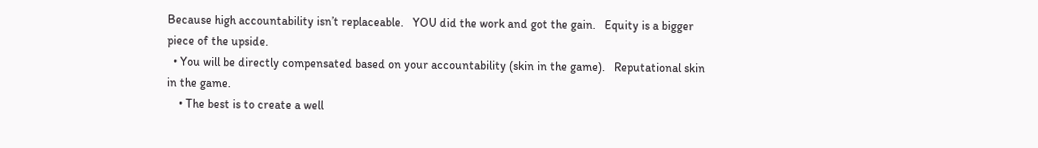Because high accountability isn’t replaceable.   YOU did the work and got the gain.   Equity is a bigger piece of the upside.
  • You will be directly compensated based on your accountability (skin in the game).   Reputational skin in the game.
    • The best is to create a well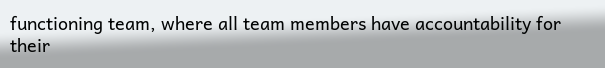functioning team, where all team members have accountability for their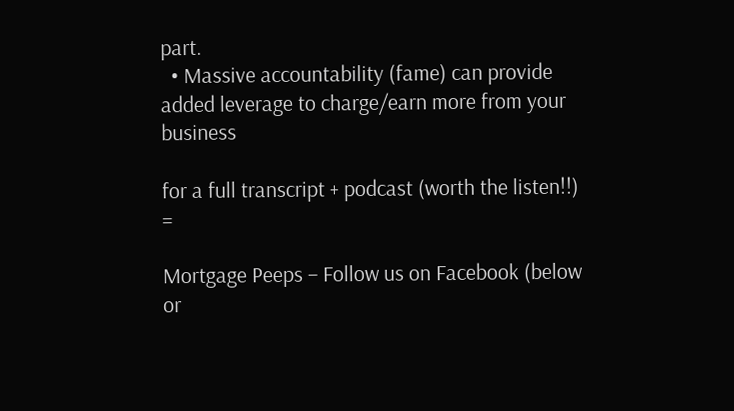part.
  • Massive accountability (fame) can provide added leverage to charge/earn more from your business

for a full transcript + podcast (worth the listen!!) =

Mortgage Peeps – Follow us on Facebook (below or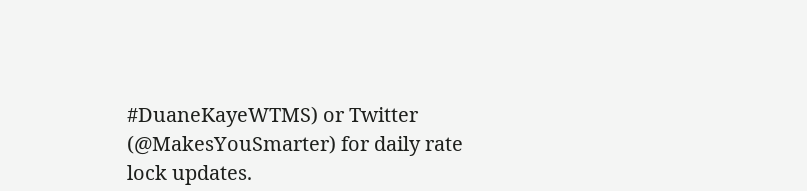#DuaneKayeWTMS) or Twitter (@MakesYouSmarter) for daily rate lock updates.